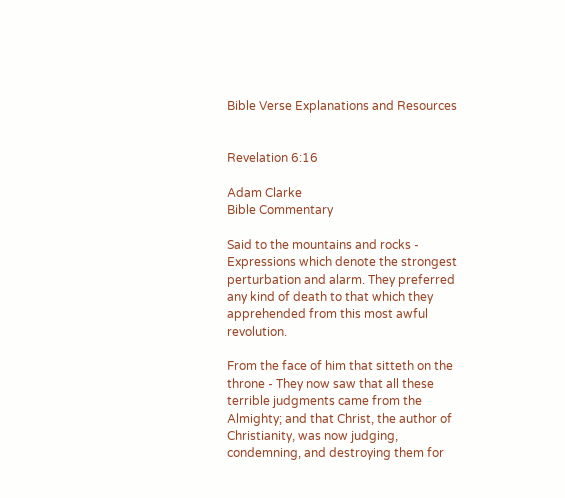Bible Verse Explanations and Resources


Revelation 6:16

Adam Clarke
Bible Commentary

Said to the mountains and rocks - Expressions which denote the strongest perturbation and alarm. They preferred any kind of death to that which they apprehended from this most awful revolution.

From the face of him that sitteth on the throne - They now saw that all these terrible judgments came from the Almighty; and that Christ, the author of Christianity, was now judging, condemning, and destroying them for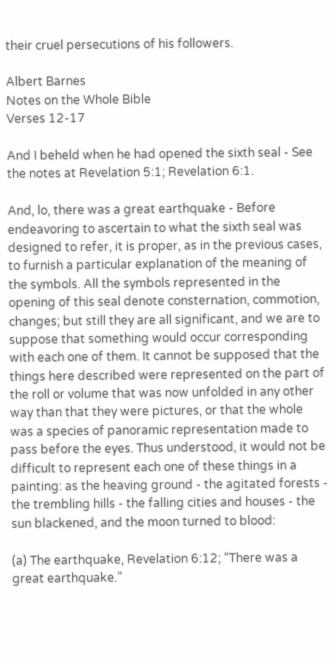their cruel persecutions of his followers.

Albert Barnes
Notes on the Whole Bible
Verses 12-17

And I beheld when he had opened the sixth seal - See the notes at Revelation 5:1; Revelation 6:1.

And, lo, there was a great earthquake - Before endeavoring to ascertain to what the sixth seal was designed to refer, it is proper, as in the previous cases, to furnish a particular explanation of the meaning of the symbols. All the symbols represented in the opening of this seal denote consternation, commotion, changes; but still they are all significant, and we are to suppose that something would occur corresponding with each one of them. It cannot be supposed that the things here described were represented on the part of the roll or volume that was now unfolded in any other way than that they were pictures, or that the whole was a species of panoramic representation made to pass before the eyes. Thus understood, it would not be difficult to represent each one of these things in a painting: as the heaving ground - the agitated forests - the trembling hills - the falling cities and houses - the sun blackened, and the moon turned to blood:

(a) The earthquake, Revelation 6:12; “There was a great earthquake.”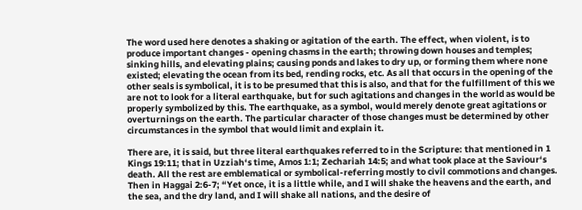The word used here denotes a shaking or agitation of the earth. The effect, when violent, is to produce important changes - opening chasms in the earth; throwing down houses and temples; sinking hills, and elevating plains; causing ponds and lakes to dry up, or forming them where none existed; elevating the ocean from its bed, rending rocks, etc. As all that occurs in the opening of the other seals is symbolical, it is to be presumed that this is also, and that for the fulfillment of this we are not to look for a literal earthquake, but for such agitations and changes in the world as would be properly symbolized by this. The earthquake, as a symbol, would merely denote great agitations or overturnings on the earth. The particular character of those changes must be determined by other circumstances in the symbol that would limit and explain it.

There are, it is said, but three literal earthquakes referred to in the Scripture: that mentioned in 1 Kings 19:11; that in Uzziah‘s time, Amos 1:1; Zechariah 14:5; and what took place at the Saviour‘s death. All the rest are emblematical or symbolical-referring mostly to civil commotions and changes. Then in Haggai 2:6-7; “Yet once, it is a little while, and I will shake the heavens and the earth, and the sea, and the dry land, and I will shake all nations, and the desire of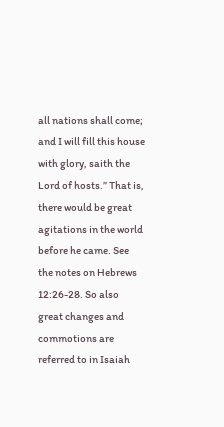all nations shall come; and I will fill this house with glory, saith the Lord of hosts.” That is, there would be great agitations in the world before he came. See the notes on Hebrews 12:26-28. So also great changes and commotions are referred to in Isaiah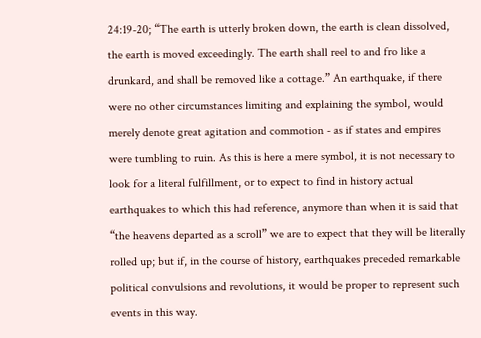24:19-20; “The earth is utterly broken down, the earth is clean dissolved, the earth is moved exceedingly. The earth shall reel to and fro like a drunkard, and shall be removed like a cottage.” An earthquake, if there were no other circumstances limiting and explaining the symbol, would merely denote great agitation and commotion - as if states and empires were tumbling to ruin. As this is here a mere symbol, it is not necessary to look for a literal fulfillment, or to expect to find in history actual earthquakes to which this had reference, anymore than when it is said that “the heavens departed as a scroll” we are to expect that they will be literally rolled up; but if, in the course of history, earthquakes preceded remarkable political convulsions and revolutions, it would be proper to represent such events in this way.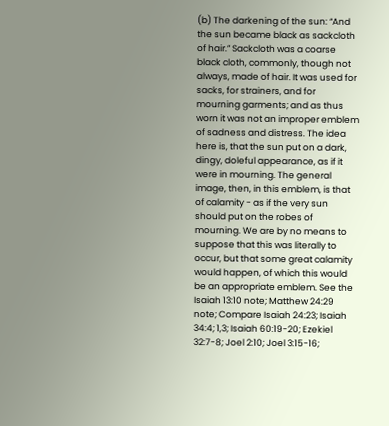(b) The darkening of the sun: “And the sun became black as sackcloth of hair.” Sackcloth was a coarse black cloth, commonly, though not always, made of hair. It was used for sacks, for strainers, and for mourning garments; and as thus worn it was not an improper emblem of sadness and distress. The idea here is, that the sun put on a dark, dingy, doleful appearance, as if it were in mourning. The general image, then, in this emblem, is that of calamity - as if the very sun should put on the robes of mourning. We are by no means to suppose that this was literally to occur, but that some great calamity would happen, of which this would be an appropriate emblem. See the Isaiah 13:10 note; Matthew 24:29 note; Compare Isaiah 24:23; Isaiah 34:4; 1,3; Isaiah 60:19-20; Ezekiel 32:7-8; Joel 2:10; Joel 3:15-16;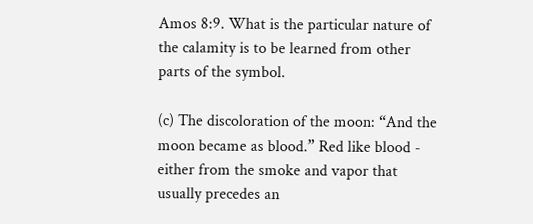Amos 8:9. What is the particular nature of the calamity is to be learned from other parts of the symbol.

(c) The discoloration of the moon: “And the moon became as blood.” Red like blood - either from the smoke and vapor that usually precedes an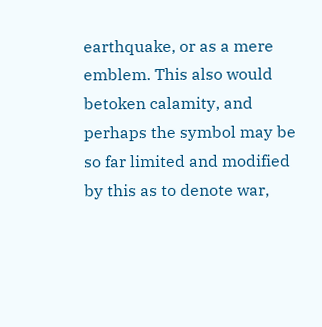earthquake, or as a mere emblem. This also would betoken calamity, and perhaps the symbol may be so far limited and modified by this as to denote war,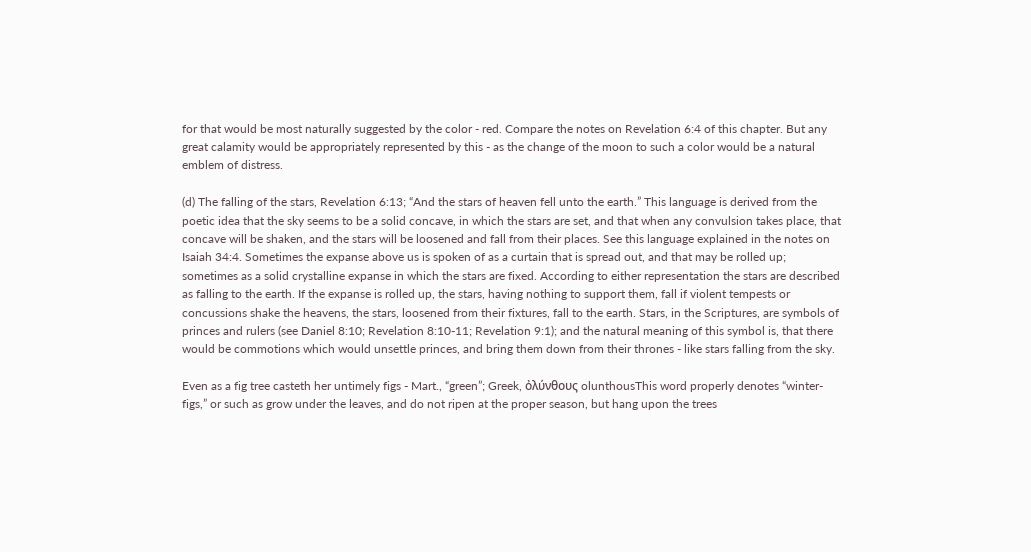for that would be most naturally suggested by the color - red. Compare the notes on Revelation 6:4 of this chapter. But any great calamity would be appropriately represented by this - as the change of the moon to such a color would be a natural emblem of distress.

(d) The falling of the stars, Revelation 6:13; “And the stars of heaven fell unto the earth.” This language is derived from the poetic idea that the sky seems to be a solid concave, in which the stars are set, and that when any convulsion takes place, that concave will be shaken, and the stars will be loosened and fall from their places. See this language explained in the notes on Isaiah 34:4. Sometimes the expanse above us is spoken of as a curtain that is spread out, and that may be rolled up; sometimes as a solid crystalline expanse in which the stars are fixed. According to either representation the stars are described as falling to the earth. If the expanse is rolled up, the stars, having nothing to support them, fall if violent tempests or concussions shake the heavens, the stars, loosened from their fixtures, fall to the earth. Stars, in the Scriptures, are symbols of princes and rulers (see Daniel 8:10; Revelation 8:10-11; Revelation 9:1); and the natural meaning of this symbol is, that there would be commotions which would unsettle princes, and bring them down from their thrones - like stars falling from the sky.

Even as a fig tree casteth her untimely figs - Mart., “green”; Greek, ὀλύνθους olunthousThis word properly denotes “winter-figs,” or such as grow under the leaves, and do not ripen at the proper season, but hang upon the trees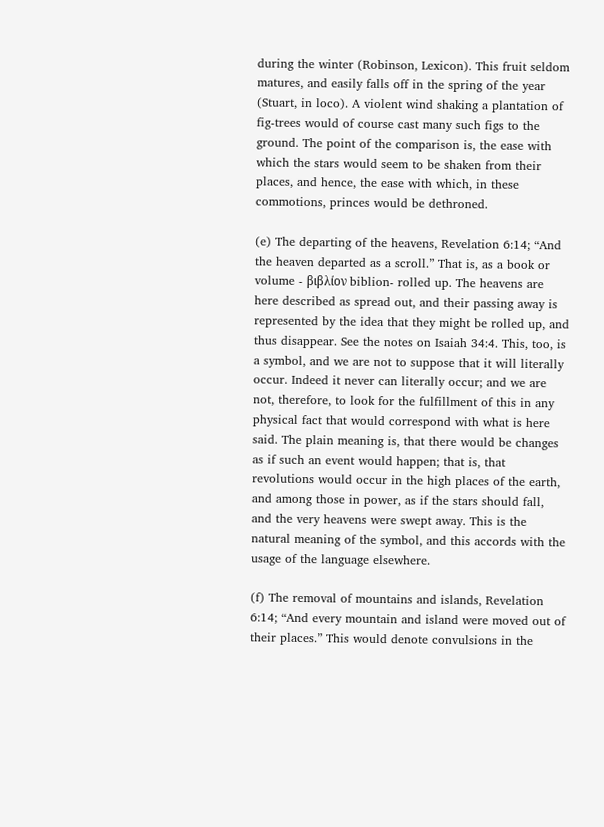during the winter (Robinson, Lexicon). This fruit seldom matures, and easily falls off in the spring of the year (Stuart, in loco). A violent wind shaking a plantation of fig-trees would of course cast many such figs to the ground. The point of the comparison is, the ease with which the stars would seem to be shaken from their places, and hence, the ease with which, in these commotions, princes would be dethroned.

(e) The departing of the heavens, Revelation 6:14; “And the heaven departed as a scroll.” That is, as a book or volume - βιβλίον biblion- rolled up. The heavens are here described as spread out, and their passing away is represented by the idea that they might be rolled up, and thus disappear. See the notes on Isaiah 34:4. This, too, is a symbol, and we are not to suppose that it will literally occur. Indeed it never can literally occur; and we are not, therefore, to look for the fulfillment of this in any physical fact that would correspond with what is here said. The plain meaning is, that there would be changes as if such an event would happen; that is, that revolutions would occur in the high places of the earth, and among those in power, as if the stars should fall, and the very heavens were swept away. This is the natural meaning of the symbol, and this accords with the usage of the language elsewhere.

(f) The removal of mountains and islands, Revelation 6:14; “And every mountain and island were moved out of their places.” This would denote convulsions in the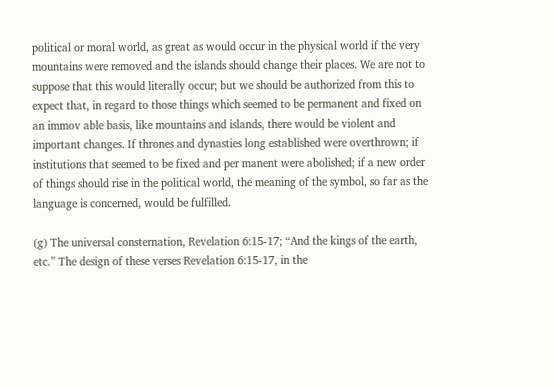political or moral world, as great as would occur in the physical world if the very mountains were removed and the islands should change their places. We are not to suppose that this would literally occur; but we should be authorized from this to expect that, in regard to those things which seemed to be permanent and fixed on an immov able basis, like mountains and islands, there would be violent and important changes. If thrones and dynasties long established were overthrown; if institutions that seemed to be fixed and per manent were abolished; if a new order of things should rise in the political world, the meaning of the symbol, so far as the language is concerned, would be fulfilled.

(g) The universal consternation, Revelation 6:15-17; “And the kings of the earth, etc.” The design of these verses Revelation 6:15-17, in the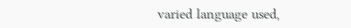varied language used,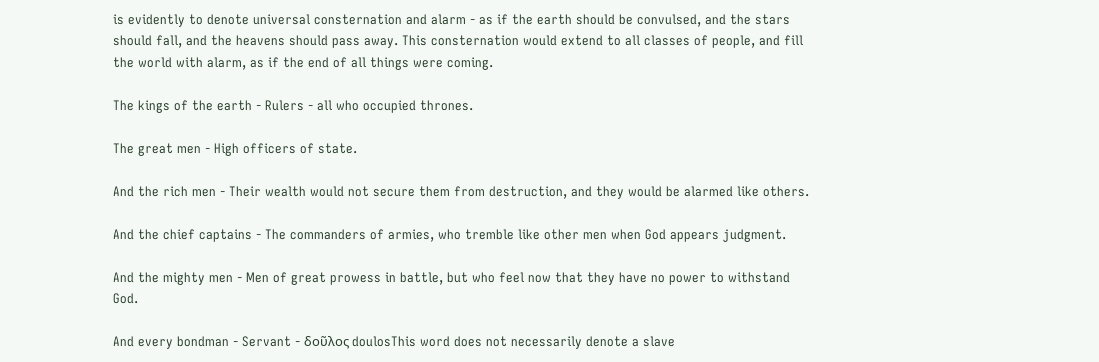is evidently to denote universal consternation and alarm - as if the earth should be convulsed, and the stars should fall, and the heavens should pass away. This consternation would extend to all classes of people, and fill the world with alarm, as if the end of all things were coming.

The kings of the earth - Rulers - all who occupied thrones.

The great men - High officers of state.

And the rich men - Their wealth would not secure them from destruction, and they would be alarmed like others.

And the chief captains - The commanders of armies, who tremble like other men when God appears judgment.

And the mighty men - Men of great prowess in battle, but who feel now that they have no power to withstand God.

And every bondman - Servant - δοῦλος doulosThis word does not necessarily denote a slave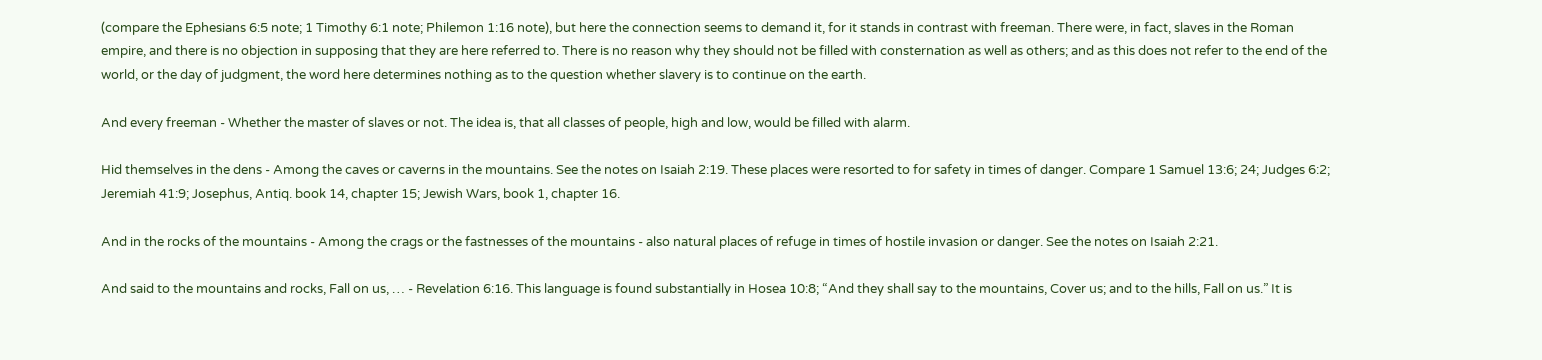(compare the Ephesians 6:5 note; 1 Timothy 6:1 note; Philemon 1:16 note), but here the connection seems to demand it, for it stands in contrast with freeman. There were, in fact, slaves in the Roman empire, and there is no objection in supposing that they are here referred to. There is no reason why they should not be filled with consternation as well as others; and as this does not refer to the end of the world, or the day of judgment, the word here determines nothing as to the question whether slavery is to continue on the earth.

And every freeman - Whether the master of slaves or not. The idea is, that all classes of people, high and low, would be filled with alarm.

Hid themselves in the dens - Among the caves or caverns in the mountains. See the notes on Isaiah 2:19. These places were resorted to for safety in times of danger. Compare 1 Samuel 13:6; 24; Judges 6:2; Jeremiah 41:9; Josephus, Antiq. book 14, chapter 15; Jewish Wars, book 1, chapter 16.

And in the rocks of the mountains - Among the crags or the fastnesses of the mountains - also natural places of refuge in times of hostile invasion or danger. See the notes on Isaiah 2:21.

And said to the mountains and rocks, Fall on us, … - Revelation 6:16. This language is found substantially in Hosea 10:8; “And they shall say to the mountains, Cover us; and to the hills, Fall on us.” It is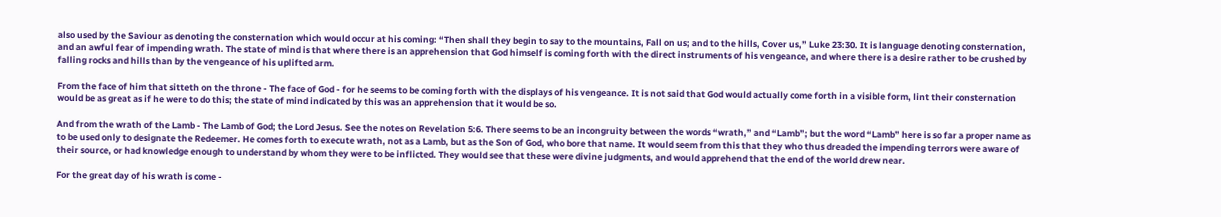also used by the Saviour as denoting the consternation which would occur at his coming: “Then shall they begin to say to the mountains, Fall on us; and to the hills, Cover us,” Luke 23:30. It is language denoting consternation, and an awful fear of impending wrath. The state of mind is that where there is an apprehension that God himself is coming forth with the direct instruments of his vengeance, and where there is a desire rather to be crushed by falling rocks and hills than by the vengeance of his uplifted arm.

From the face of him that sitteth on the throne - The face of God - for he seems to be coming forth with the displays of his vengeance. It is not said that God would actually come forth in a visible form, lint their consternation would be as great as if he were to do this; the state of mind indicated by this was an apprehension that it would be so.

And from the wrath of the Lamb - The Lamb of God; the Lord Jesus. See the notes on Revelation 5:6. There seems to be an incongruity between the words “wrath,” and “Lamb”; but the word “Lamb” here is so far a proper name as to be used only to designate the Redeemer. He comes forth to execute wrath, not as a Lamb, but as the Son of God, who bore that name. It would seem from this that they who thus dreaded the impending terrors were aware of their source, or had knowledge enough to understand by whom they were to be inflicted. They would see that these were divine judgments, and would apprehend that the end of the world drew near.

For the great day of his wrath is come -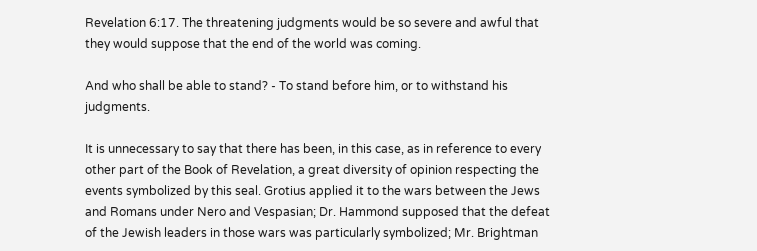Revelation 6:17. The threatening judgments would be so severe and awful that they would suppose that the end of the world was coming.

And who shall be able to stand? - To stand before him, or to withstand his judgments.

It is unnecessary to say that there has been, in this case, as in reference to every other part of the Book of Revelation, a great diversity of opinion respecting the events symbolized by this seal. Grotius applied it to the wars between the Jews and Romans under Nero and Vespasian; Dr. Hammond supposed that the defeat of the Jewish leaders in those wars was particularly symbolized; Mr. Brightman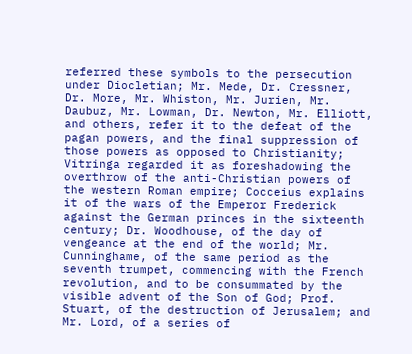referred these symbols to the persecution under Diocletian; Mr. Mede, Dr. Cressner, Dr. More, Mr. Whiston, Mr. Jurien, Mr. Daubuz, Mr. Lowman, Dr. Newton, Mr. Elliott, and others, refer it to the defeat of the pagan powers, and the final suppression of those powers as opposed to Christianity; Vitringa regarded it as foreshadowing the overthrow of the anti-Christian powers of the western Roman empire; Cocceius explains it of the wars of the Emperor Frederick against the German princes in the sixteenth century; Dr. Woodhouse, of the day of vengeance at the end of the world; Mr. Cunninghame, of the same period as the seventh trumpet, commencing with the French revolution, and to be consummated by the visible advent of the Son of God; Prof. Stuart, of the destruction of Jerusalem; and Mr. Lord, of a series of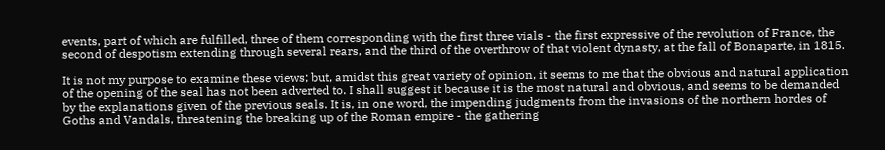events, part of which are fulfilled, three of them corresponding with the first three vials - the first expressive of the revolution of France, the second of despotism extending through several rears, and the third of the overthrow of that violent dynasty, at the fall of Bonaparte, in 1815.

It is not my purpose to examine these views; but, amidst this great variety of opinion, it seems to me that the obvious and natural application of the opening of the seal has not been adverted to. I shall suggest it because it is the most natural and obvious, and seems to be demanded by the explanations given of the previous seals. It is, in one word, the impending judgments from the invasions of the northern hordes of Goths and Vandals, threatening the breaking up of the Roman empire - the gathering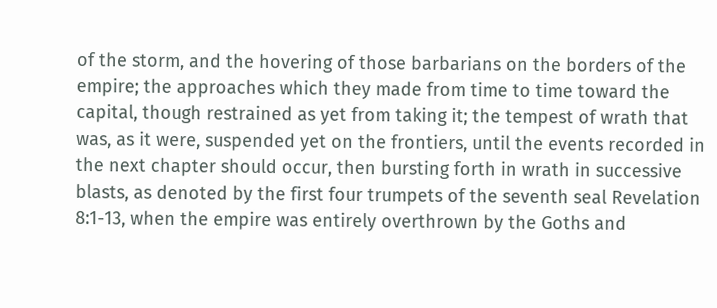of the storm, and the hovering of those barbarians on the borders of the empire; the approaches which they made from time to time toward the capital, though restrained as yet from taking it; the tempest of wrath that was, as it were, suspended yet on the frontiers, until the events recorded in the next chapter should occur, then bursting forth in wrath in successive blasts, as denoted by the first four trumpets of the seventh seal Revelation 8:1-13, when the empire was entirely overthrown by the Goths and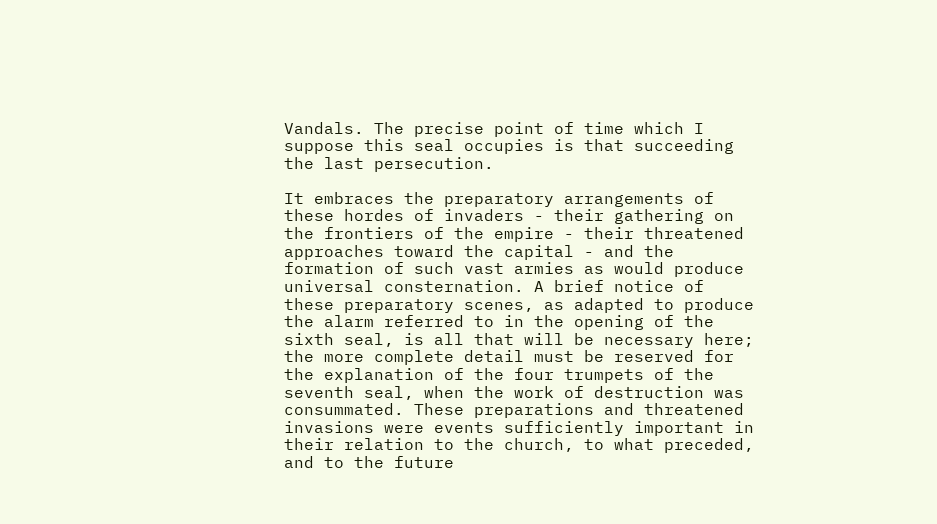Vandals. The precise point of time which I suppose this seal occupies is that succeeding the last persecution.

It embraces the preparatory arrangements of these hordes of invaders - their gathering on the frontiers of the empire - their threatened approaches toward the capital - and the formation of such vast armies as would produce universal consternation. A brief notice of these preparatory scenes, as adapted to produce the alarm referred to in the opening of the sixth seal, is all that will be necessary here; the more complete detail must be reserved for the explanation of the four trumpets of the seventh seal, when the work of destruction was consummated. These preparations and threatened invasions were events sufficiently important in their relation to the church, to what preceded, and to the future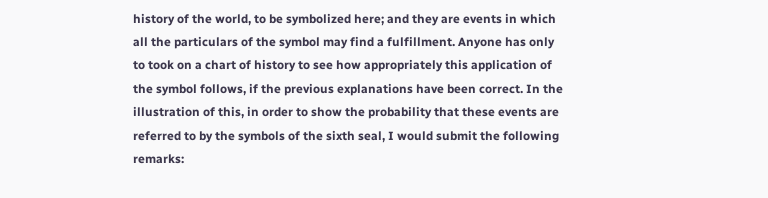history of the world, to be symbolized here; and they are events in which all the particulars of the symbol may find a fulfillment. Anyone has only to took on a chart of history to see how appropriately this application of the symbol follows, if the previous explanations have been correct. In the illustration of this, in order to show the probability that these events are referred to by the symbols of the sixth seal, I would submit the following remarks: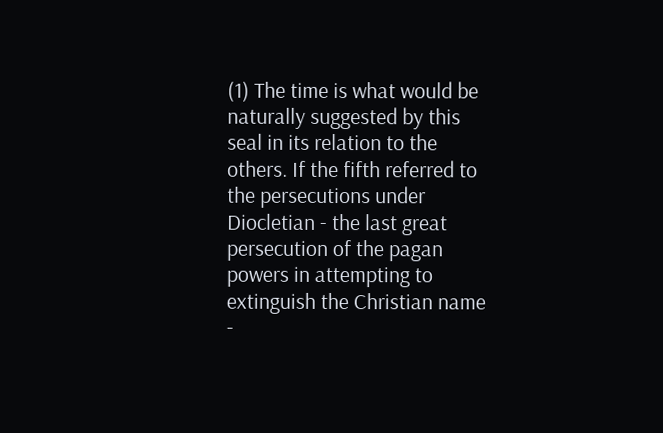(1) The time is what would be naturally suggested by this seal in its relation to the others. If the fifth referred to the persecutions under Diocletian - the last great persecution of the pagan powers in attempting to extinguish the Christian name -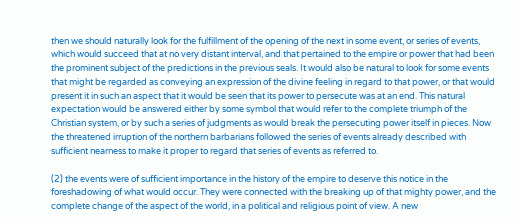then we should naturally look for the fulfillment of the opening of the next in some event, or series of events, which would succeed that at no very distant interval, and that pertained to the empire or power that had been the prominent subject of the predictions in the previous seals. It would also be natural to look for some events that might be regarded as conveying an expression of the divine feeling in regard to that power, or that would present it in such an aspect that it would be seen that its power to persecute was at an end. This natural expectation would be answered either by some symbol that would refer to the complete triumph of the Christian system, or by such a series of judgments as would break the persecuting power itself in pieces. Now the threatened irruption of the northern barbarians followed the series of events already described with sufficient nearness to make it proper to regard that series of events as referred to.

(2) the events were of sufficient importance in the history of the empire to deserve this notice in the foreshadowing of what would occur. They were connected with the breaking up of that mighty power, and the complete change of the aspect of the world, in a political and religious point of view. A new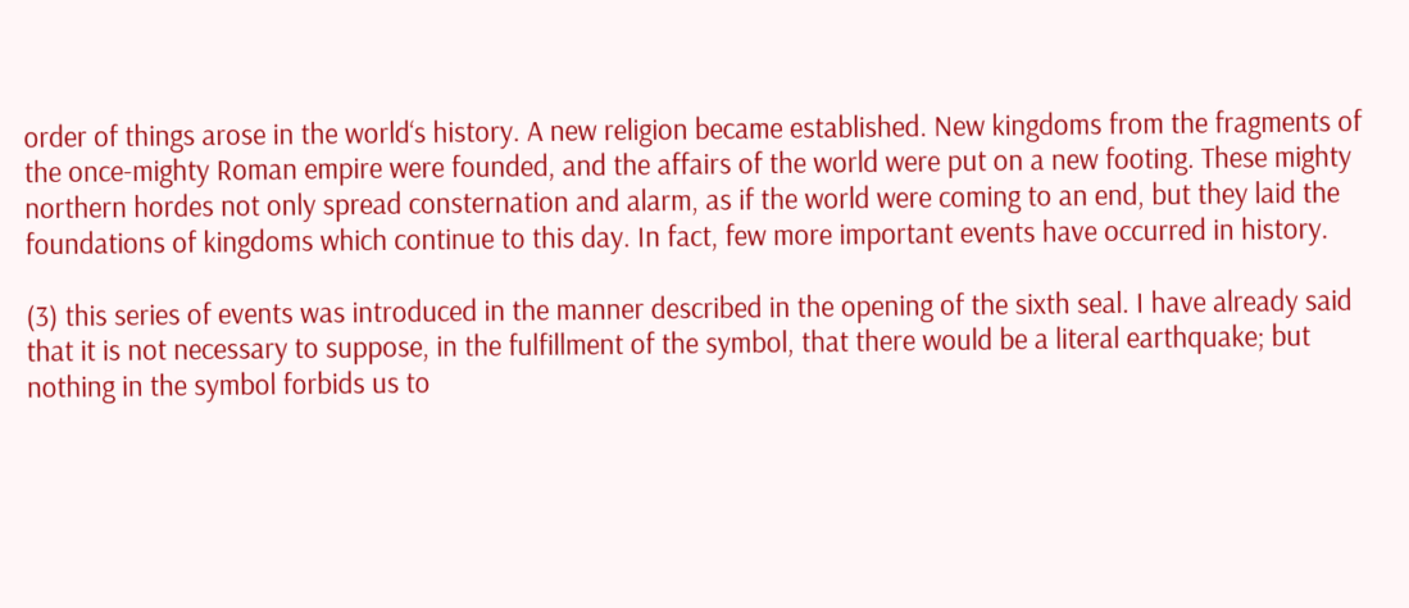order of things arose in the world‘s history. A new religion became established. New kingdoms from the fragments of the once-mighty Roman empire were founded, and the affairs of the world were put on a new footing. These mighty northern hordes not only spread consternation and alarm, as if the world were coming to an end, but they laid the foundations of kingdoms which continue to this day. In fact, few more important events have occurred in history.

(3) this series of events was introduced in the manner described in the opening of the sixth seal. I have already said that it is not necessary to suppose, in the fulfillment of the symbol, that there would be a literal earthquake; but nothing in the symbol forbids us to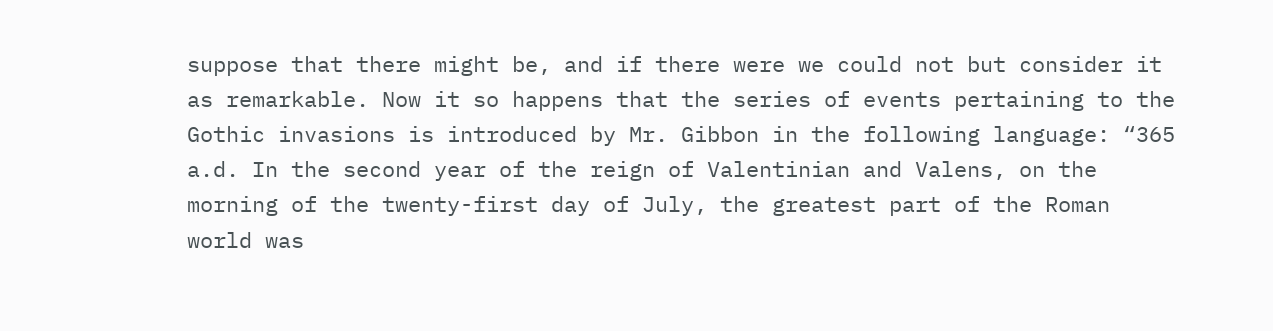suppose that there might be, and if there were we could not but consider it as remarkable. Now it so happens that the series of events pertaining to the Gothic invasions is introduced by Mr. Gibbon in the following language: “365 a.d. In the second year of the reign of Valentinian and Valens, on the morning of the twenty-first day of July, the greatest part of the Roman world was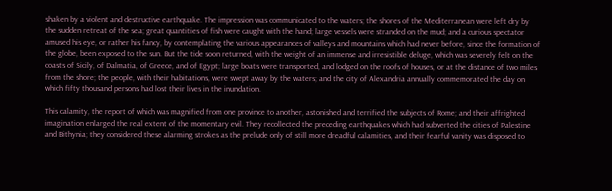shaken by a violent and destructive earthquake. The impression was communicated to the waters; the shores of the Mediterranean were left dry by the sudden retreat of the sea; great quantities of fish were caught with the hand; large vessels were stranded on the mud; and a curious spectator amused his eye, or rather his fancy, by contemplating the various appearances of valleys and mountains which had never before, since the formation of the globe, been exposed to the sun. But the tide soon returned, with the weight of an immense and irresistible deluge, which was severely felt on the coasts of Sicily, of Dalmatia, of Greece, and of Egypt; large boats were transported, and lodged on the roofs of houses, or at the distance of two miles from the shore; the people, with their habitations, were swept away by the waters; and the city of Alexandria annually commemorated the day on which fifty thousand persons had lost their lives in the inundation.

This calamity, the report of which was magnified from one province to another, astonished and terrified the subjects of Rome; and their affrighted imagination enlarged the real extent of the momentary evil. They recollected the preceding earthquakes which had subverted the cities of Palestine and Bithynia; they considered these alarming strokes as the prelude only of still more dreadful calamities, and their fearful vanity was disposed to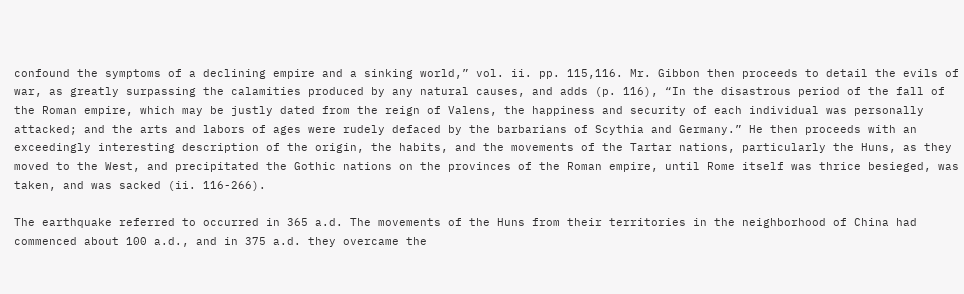confound the symptoms of a declining empire and a sinking world,” vol. ii. pp. 115,116. Mr. Gibbon then proceeds to detail the evils of war, as greatly surpassing the calamities produced by any natural causes, and adds (p. 116), “In the disastrous period of the fall of the Roman empire, which may be justly dated from the reign of Valens, the happiness and security of each individual was personally attacked; and the arts and labors of ages were rudely defaced by the barbarians of Scythia and Germany.” He then proceeds with an exceedingly interesting description of the origin, the habits, and the movements of the Tartar nations, particularly the Huns, as they moved to the West, and precipitated the Gothic nations on the provinces of the Roman empire, until Rome itself was thrice besieged, was taken, and was sacked (ii. 116-266).

The earthquake referred to occurred in 365 a.d. The movements of the Huns from their territories in the neighborhood of China had commenced about 100 a.d., and in 375 a.d. they overcame the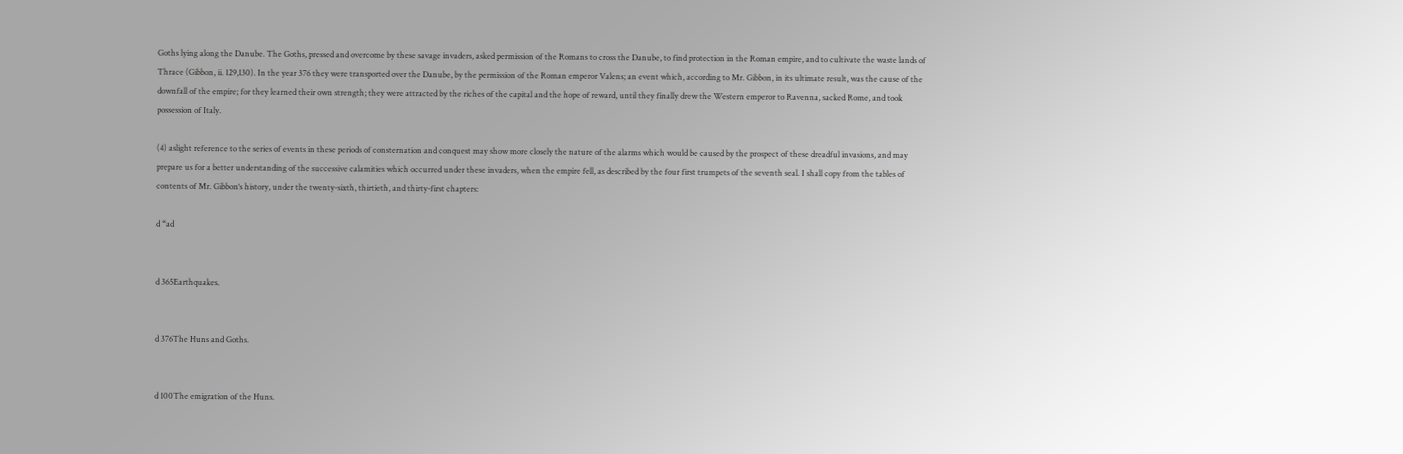Goths lying along the Danube. The Goths, pressed and overcome by these savage invaders, asked permission of the Romans to cross the Danube, to find protection in the Roman empire, and to cultivate the waste lands of Thrace (Gibbon, ii. 129,130). In the year 376 they were transported over the Danube, by the permission of the Roman emperor Valens; an event which, according to Mr. Gibbon, in its ultimate result, was the cause of the downfall of the empire; for they learned their own strength; they were attracted by the riches of the capital and the hope of reward, until they finally drew the Western emperor to Ravenna, sacked Rome, and took possession of Italy.

(4) aslight reference to the series of events in these periods of consternation and conquest may show more closely the nature of the alarms which would be caused by the prospect of these dreadful invasions, and may prepare us for a better understanding of the successive calamities which occurred under these invaders, when the empire fell, as described by the four first trumpets of the seventh seal. I shall copy from the tables of contents of Mr. Gibbon‘s history, under the twenty-sixth, thirtieth, and thirty-first chapters:

d “ad


d 365Earthquakes.


d 376The Huns and Goths.


d 100The emigration of the Huns.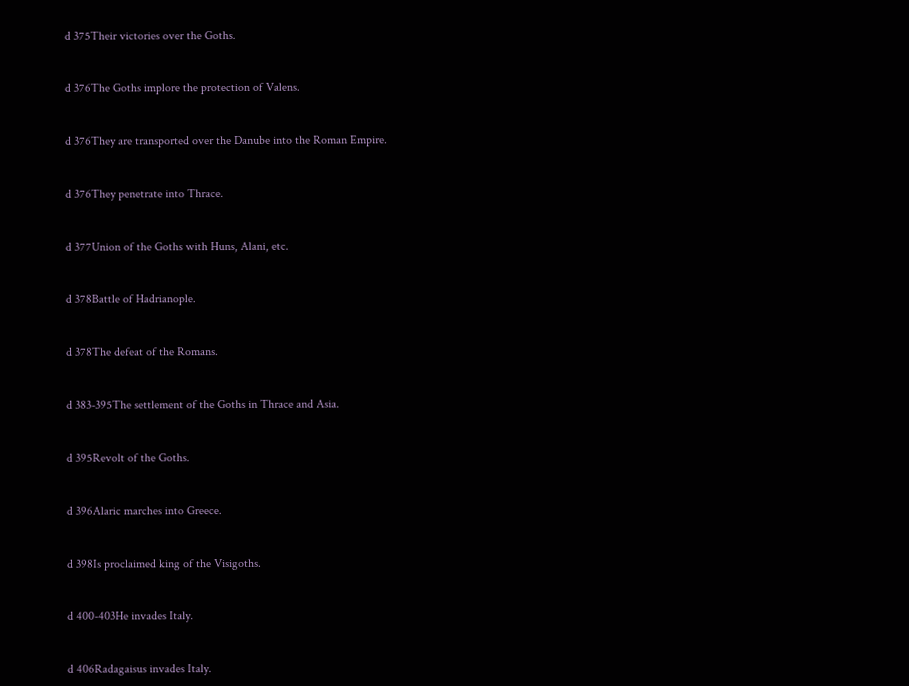d 375Their victories over the Goths.


d 376The Goths implore the protection of Valens.


d 376They are transported over the Danube into the Roman Empire.


d 376They penetrate into Thrace.


d 377Union of the Goths with Huns, Alani, etc.


d 378Battle of Hadrianople.


d 378The defeat of the Romans.


d 383-395The settlement of the Goths in Thrace and Asia.


d 395Revolt of the Goths.


d 396Alaric marches into Greece.


d 398Is proclaimed king of the Visigoths.


d 400-403He invades Italy.


d 406Radagaisus invades Italy.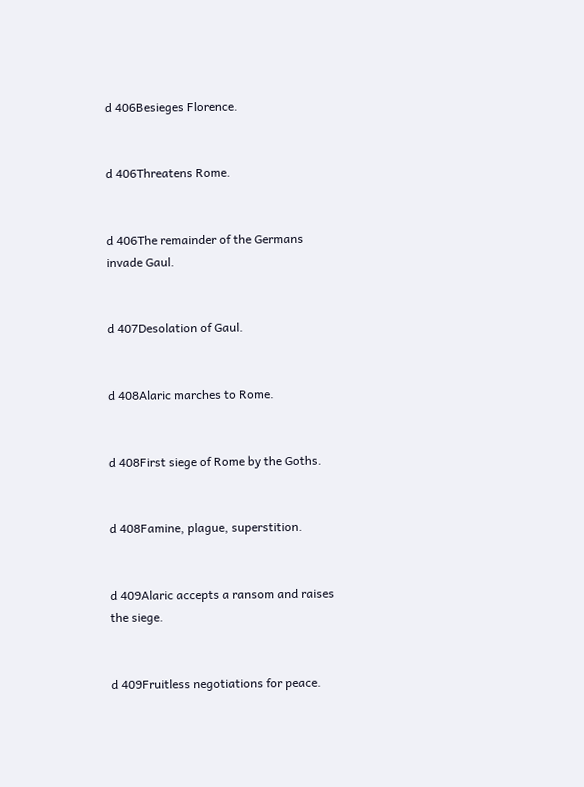d 406Besieges Florence.


d 406Threatens Rome.


d 406The remainder of the Germans invade Gaul.


d 407Desolation of Gaul.


d 408Alaric marches to Rome.


d 408First siege of Rome by the Goths.


d 408Famine, plague, superstition.


d 409Alaric accepts a ransom and raises the siege.


d 409Fruitless negotiations for peace.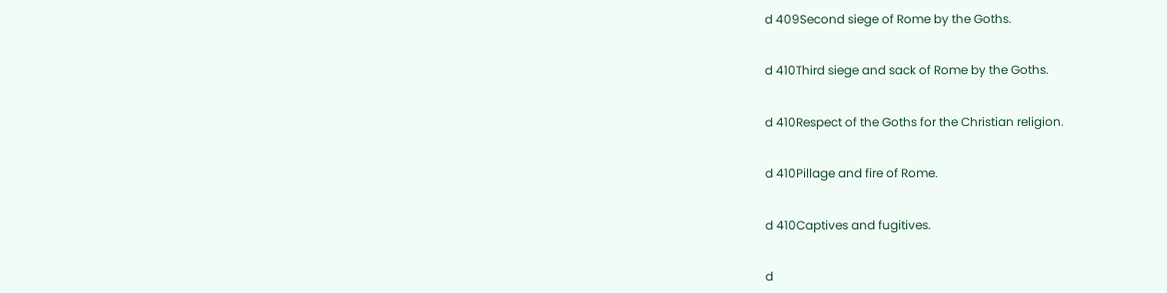d 409Second siege of Rome by the Goths.


d 410Third siege and sack of Rome by the Goths.


d 410Respect of the Goths for the Christian religion.


d 410Pillage and fire of Rome.


d 410Captives and fugitives.


d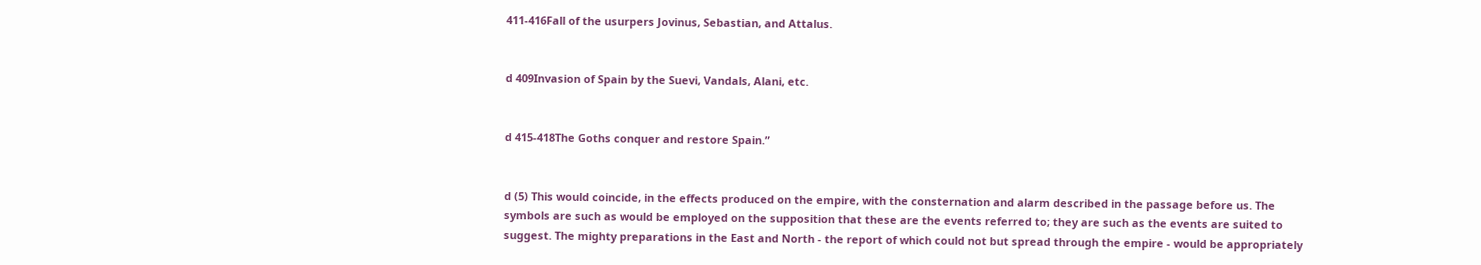411-416Fall of the usurpers Jovinus, Sebastian, and Attalus.


d 409Invasion of Spain by the Suevi, Vandals, Alani, etc.


d 415-418The Goths conquer and restore Spain.”


d (5) This would coincide, in the effects produced on the empire, with the consternation and alarm described in the passage before us. The symbols are such as would be employed on the supposition that these are the events referred to; they are such as the events are suited to suggest. The mighty preparations in the East and North - the report of which could not but spread through the empire - would be appropriately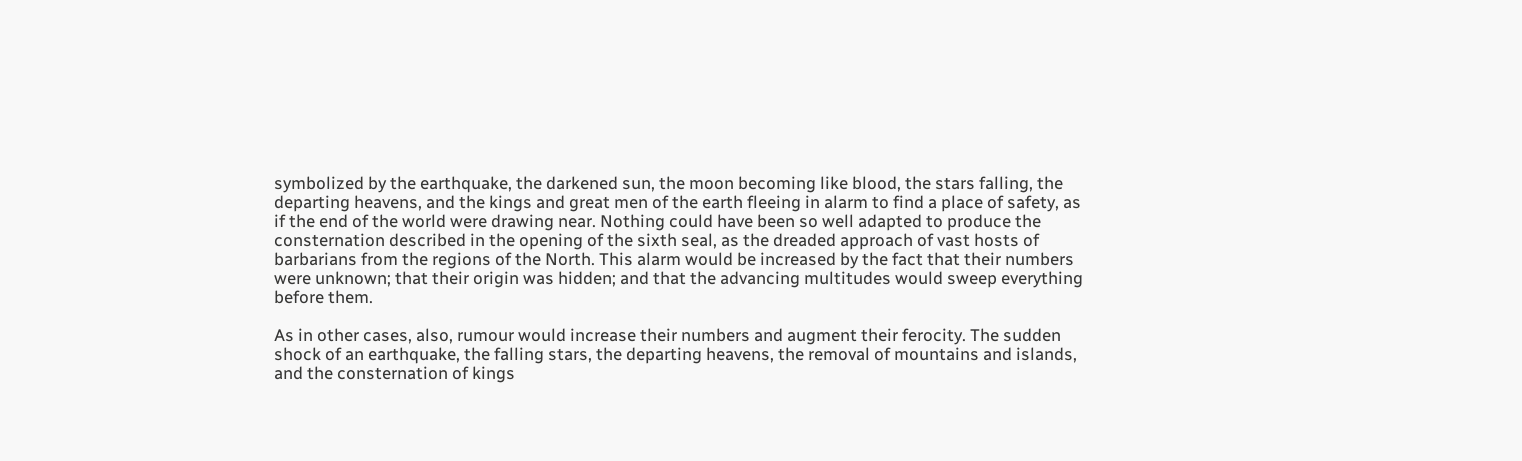symbolized by the earthquake, the darkened sun, the moon becoming like blood, the stars falling, the departing heavens, and the kings and great men of the earth fleeing in alarm to find a place of safety, as if the end of the world were drawing near. Nothing could have been so well adapted to produce the consternation described in the opening of the sixth seal, as the dreaded approach of vast hosts of barbarians from the regions of the North. This alarm would be increased by the fact that their numbers were unknown; that their origin was hidden; and that the advancing multitudes would sweep everything before them.

As in other cases, also, rumour would increase their numbers and augment their ferocity. The sudden shock of an earthquake, the falling stars, the departing heavens, the removal of mountains and islands, and the consternation of kings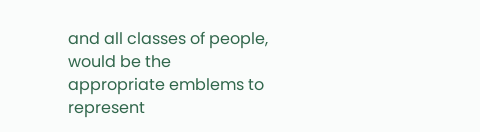and all classes of people, would be the appropriate emblems to represent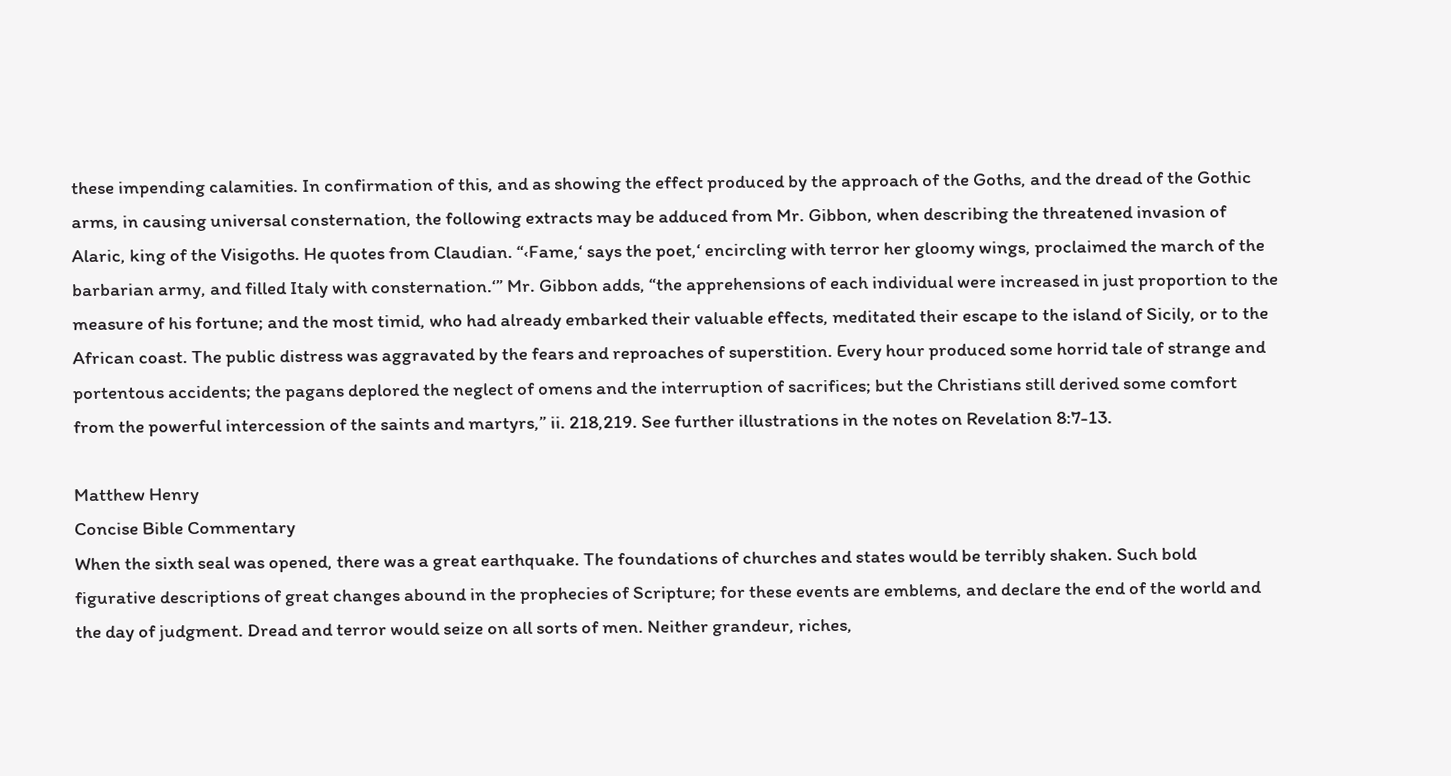these impending calamities. In confirmation of this, and as showing the effect produced by the approach of the Goths, and the dread of the Gothic arms, in causing universal consternation, the following extracts may be adduced from Mr. Gibbon, when describing the threatened invasion of Alaric, king of the Visigoths. He quotes from Claudian. “‹Fame,‘ says the poet,‘ encircling with terror her gloomy wings, proclaimed the march of the barbarian army, and filled Italy with consternation.‘” Mr. Gibbon adds, “the apprehensions of each individual were increased in just proportion to the measure of his fortune; and the most timid, who had already embarked their valuable effects, meditated their escape to the island of Sicily, or to the African coast. The public distress was aggravated by the fears and reproaches of superstition. Every hour produced some horrid tale of strange and portentous accidents; the pagans deplored the neglect of omens and the interruption of sacrifices; but the Christians still derived some comfort from the powerful intercession of the saints and martyrs,” ii. 218,219. See further illustrations in the notes on Revelation 8:7-13.

Matthew Henry
Concise Bible Commentary
When the sixth seal was opened, there was a great earthquake. The foundations of churches and states would be terribly shaken. Such bold figurative descriptions of great changes abound in the prophecies of Scripture; for these events are emblems, and declare the end of the world and the day of judgment. Dread and terror would seize on all sorts of men. Neither grandeur, riches,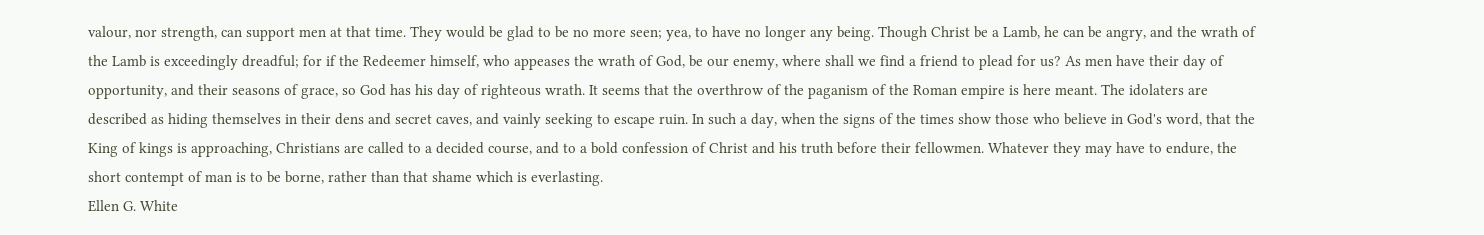valour, nor strength, can support men at that time. They would be glad to be no more seen; yea, to have no longer any being. Though Christ be a Lamb, he can be angry, and the wrath of the Lamb is exceedingly dreadful; for if the Redeemer himself, who appeases the wrath of God, be our enemy, where shall we find a friend to plead for us? As men have their day of opportunity, and their seasons of grace, so God has his day of righteous wrath. It seems that the overthrow of the paganism of the Roman empire is here meant. The idolaters are described as hiding themselves in their dens and secret caves, and vainly seeking to escape ruin. In such a day, when the signs of the times show those who believe in God's word, that the King of kings is approaching, Christians are called to a decided course, and to a bold confession of Christ and his truth before their fellowmen. Whatever they may have to endure, the short contempt of man is to be borne, rather than that shame which is everlasting.
Ellen G. White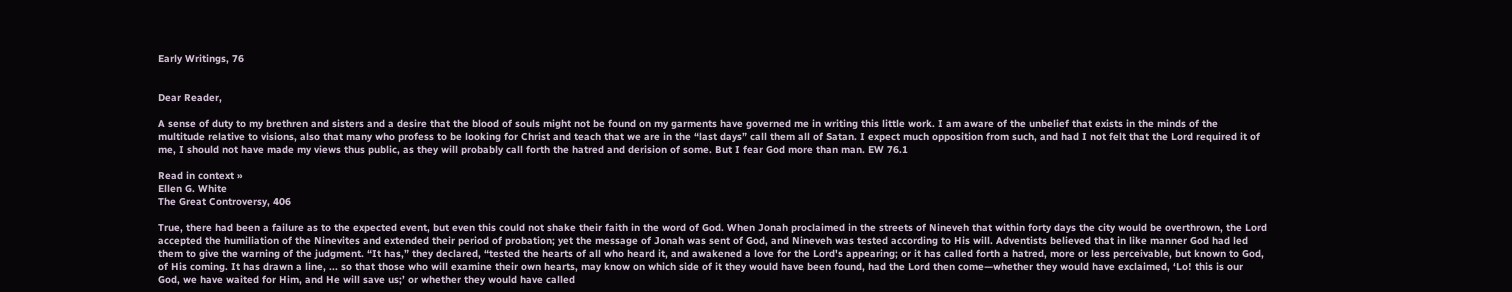Early Writings, 76


Dear Reader,

A sense of duty to my brethren and sisters and a desire that the blood of souls might not be found on my garments have governed me in writing this little work. I am aware of the unbelief that exists in the minds of the multitude relative to visions, also that many who profess to be looking for Christ and teach that we are in the “last days” call them all of Satan. I expect much opposition from such, and had I not felt that the Lord required it of me, I should not have made my views thus public, as they will probably call forth the hatred and derision of some. But I fear God more than man. EW 76.1

Read in context »
Ellen G. White
The Great Controversy, 406

True, there had been a failure as to the expected event, but even this could not shake their faith in the word of God. When Jonah proclaimed in the streets of Nineveh that within forty days the city would be overthrown, the Lord accepted the humiliation of the Ninevites and extended their period of probation; yet the message of Jonah was sent of God, and Nineveh was tested according to His will. Adventists believed that in like manner God had led them to give the warning of the judgment. “It has,” they declared, “tested the hearts of all who heard it, and awakened a love for the Lord's appearing; or it has called forth a hatred, more or less perceivable, but known to God, of His coming. It has drawn a line, ... so that those who will examine their own hearts, may know on which side of it they would have been found, had the Lord then come—whether they would have exclaimed, ‘Lo! this is our God, we have waited for Him, and He will save us;’ or whether they would have called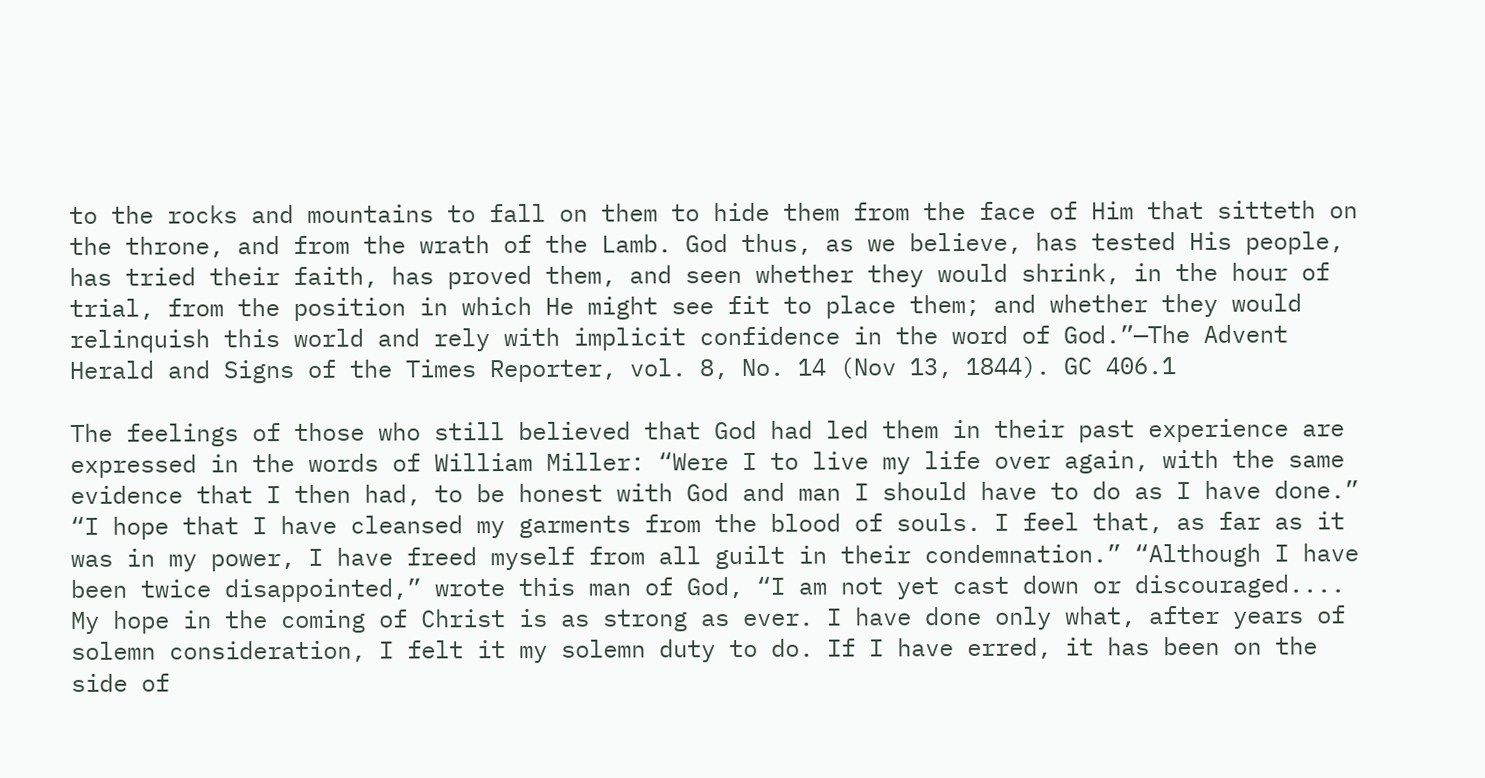to the rocks and mountains to fall on them to hide them from the face of Him that sitteth on the throne, and from the wrath of the Lamb. God thus, as we believe, has tested His people, has tried their faith, has proved them, and seen whether they would shrink, in the hour of trial, from the position in which He might see fit to place them; and whether they would relinquish this world and rely with implicit confidence in the word of God.”—The Advent Herald and Signs of the Times Reporter, vol. 8, No. 14 (Nov 13, 1844). GC 406.1

The feelings of those who still believed that God had led them in their past experience are expressed in the words of William Miller: “Were I to live my life over again, with the same evidence that I then had, to be honest with God and man I should have to do as I have done.” “I hope that I have cleansed my garments from the blood of souls. I feel that, as far as it was in my power, I have freed myself from all guilt in their condemnation.” “Although I have been twice disappointed,” wrote this man of God, “I am not yet cast down or discouraged.... My hope in the coming of Christ is as strong as ever. I have done only what, after years of solemn consideration, I felt it my solemn duty to do. If I have erred, it has been on the side of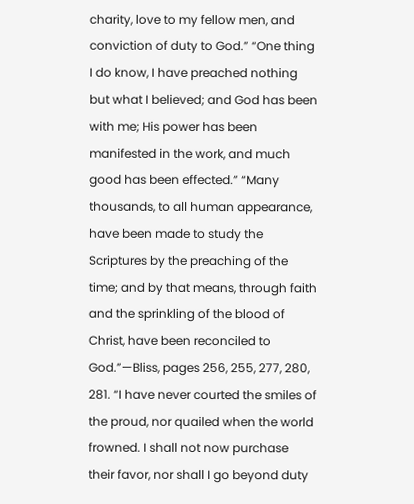charity, love to my fellow men, and conviction of duty to God.” “One thing I do know, I have preached nothing but what I believed; and God has been with me; His power has been manifested in the work, and much good has been effected.” “Many thousands, to all human appearance, have been made to study the Scriptures by the preaching of the time; and by that means, through faith and the sprinkling of the blood of Christ, have been reconciled to God.”—Bliss, pages 256, 255, 277, 280, 281. “I have never courted the smiles of the proud, nor quailed when the world frowned. I shall not now purchase their favor, nor shall I go beyond duty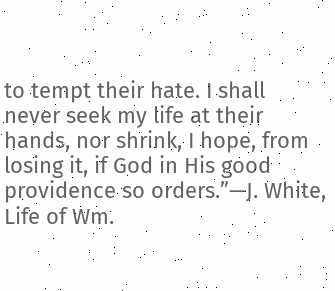to tempt their hate. I shall never seek my life at their hands, nor shrink, I hope, from losing it, if God in His good providence so orders.”—J. White, Life of Wm.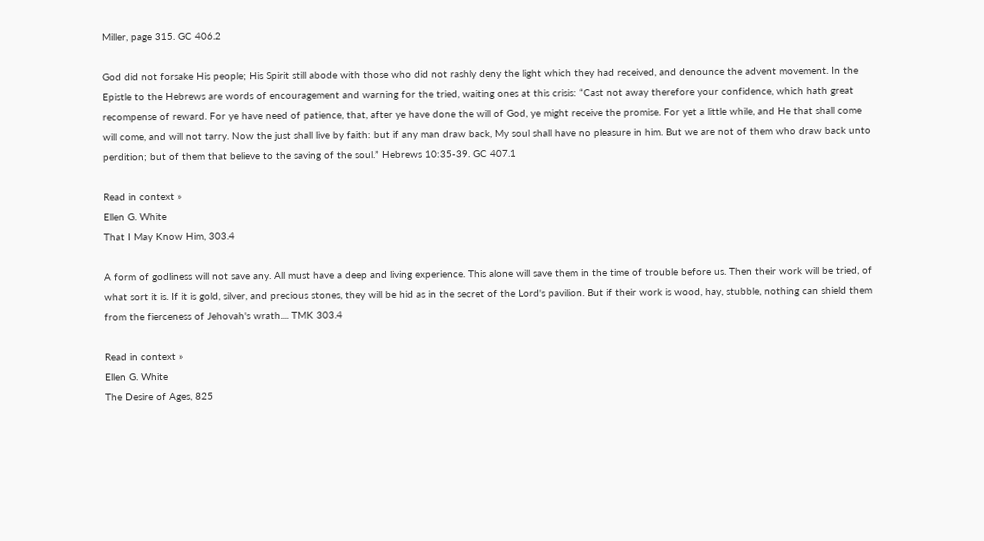Miller, page 315. GC 406.2

God did not forsake His people; His Spirit still abode with those who did not rashly deny the light which they had received, and denounce the advent movement. In the Epistle to the Hebrews are words of encouragement and warning for the tried, waiting ones at this crisis: “Cast not away therefore your confidence, which hath great recompense of reward. For ye have need of patience, that, after ye have done the will of God, ye might receive the promise. For yet a little while, and He that shall come will come, and will not tarry. Now the just shall live by faith: but if any man draw back, My soul shall have no pleasure in him. But we are not of them who draw back unto perdition; but of them that believe to the saving of the soul.” Hebrews 10:35-39. GC 407.1

Read in context »
Ellen G. White
That I May Know Him, 303.4

A form of godliness will not save any. All must have a deep and living experience. This alone will save them in the time of trouble before us. Then their work will be tried, of what sort it is. If it is gold, silver, and precious stones, they will be hid as in the secret of the Lord's pavilion. But if their work is wood, hay, stubble, nothing can shield them from the fierceness of Jehovah's wrath.... TMK 303.4

Read in context »
Ellen G. White
The Desire of Ages, 825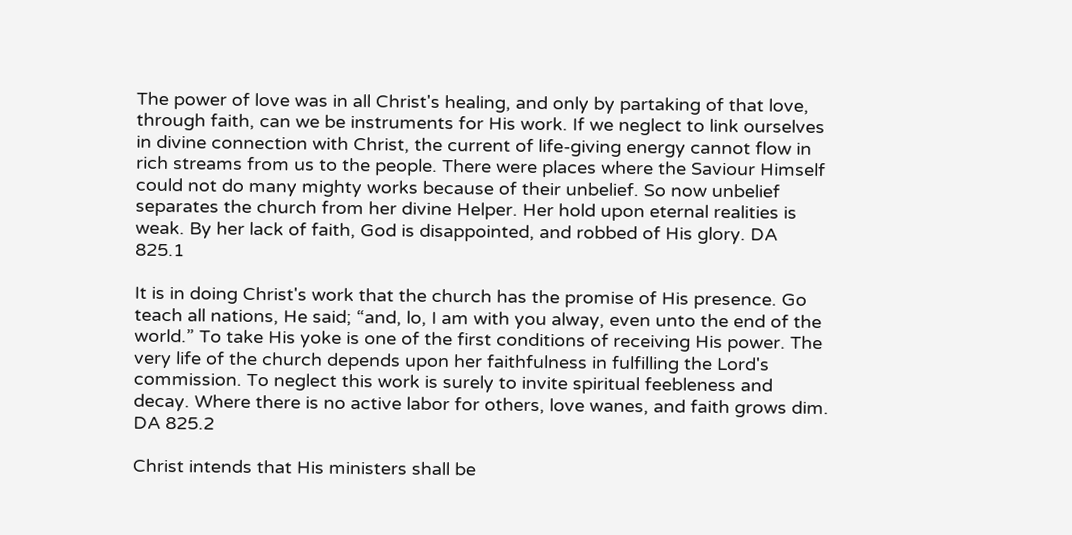The power of love was in all Christ's healing, and only by partaking of that love, through faith, can we be instruments for His work. If we neglect to link ourselves in divine connection with Christ, the current of life-giving energy cannot flow in rich streams from us to the people. There were places where the Saviour Himself could not do many mighty works because of their unbelief. So now unbelief separates the church from her divine Helper. Her hold upon eternal realities is weak. By her lack of faith, God is disappointed, and robbed of His glory. DA 825.1

It is in doing Christ's work that the church has the promise of His presence. Go teach all nations, He said; “and, lo, I am with you alway, even unto the end of the world.” To take His yoke is one of the first conditions of receiving His power. The very life of the church depends upon her faithfulness in fulfilling the Lord's commission. To neglect this work is surely to invite spiritual feebleness and decay. Where there is no active labor for others, love wanes, and faith grows dim. DA 825.2

Christ intends that His ministers shall be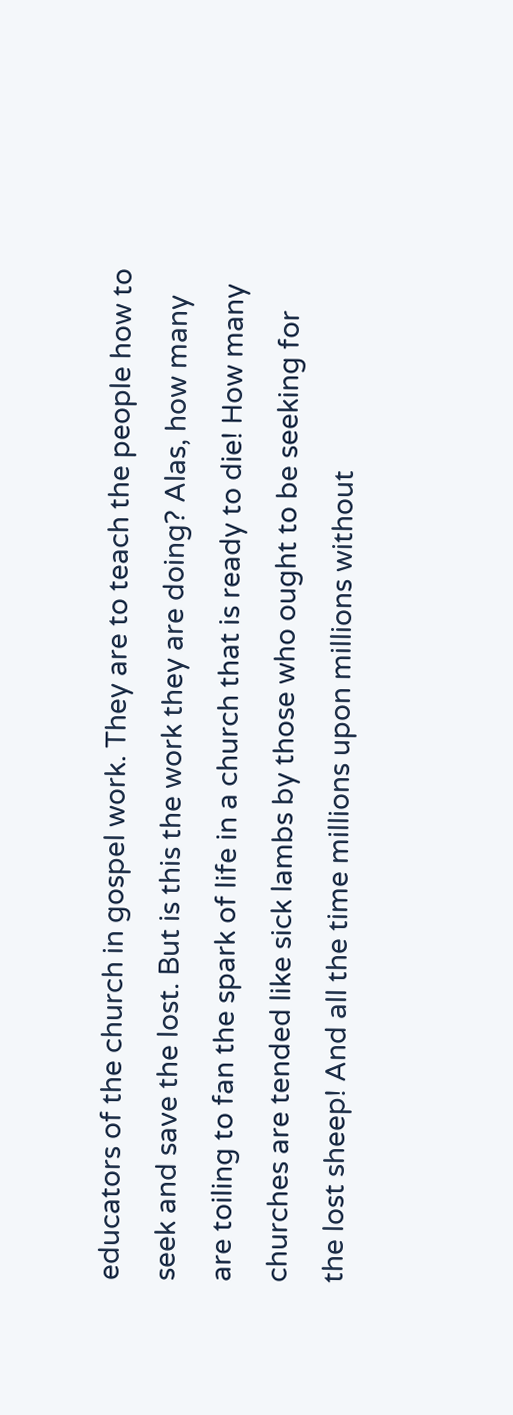educators of the church in gospel work. They are to teach the people how to seek and save the lost. But is this the work they are doing? Alas, how many are toiling to fan the spark of life in a church that is ready to die! How many churches are tended like sick lambs by those who ought to be seeking for the lost sheep! And all the time millions upon millions without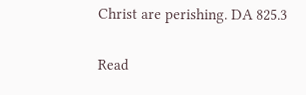Christ are perishing. DA 825.3

Read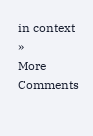in context »
More Comments